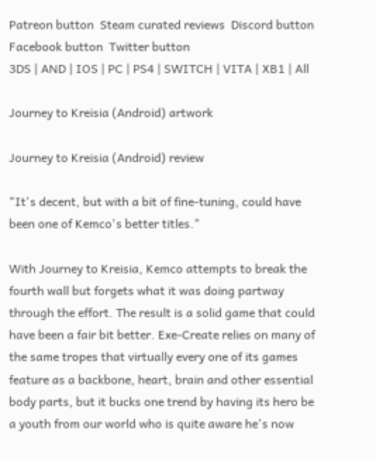Patreon button  Steam curated reviews  Discord button  Facebook button  Twitter button
3DS | AND | IOS | PC | PS4 | SWITCH | VITA | XB1 | All

Journey to Kreisia (Android) artwork

Journey to Kreisia (Android) review

"It's decent, but with a bit of fine-tuning, could have been one of Kemco's better titles."

With Journey to Kreisia, Kemco attempts to break the fourth wall but forgets what it was doing partway through the effort. The result is a solid game that could have been a fair bit better. Exe-Create relies on many of the same tropes that virtually every one of its games feature as a backbone, heart, brain and other essential body parts, but it bucks one trend by having its hero be a youth from our world who is quite aware he's now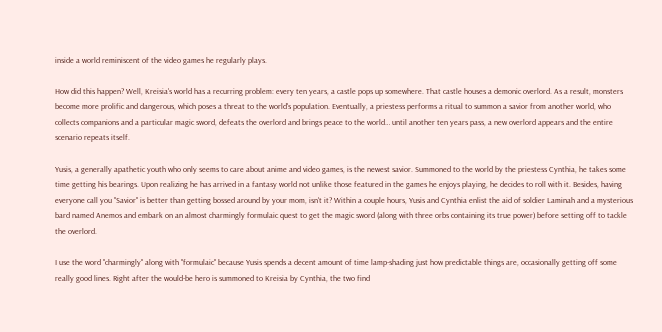inside a world reminiscent of the video games he regularly plays.

How did this happen? Well, Kreisia's world has a recurring problem: every ten years, a castle pops up somewhere. That castle houses a demonic overlord. As a result, monsters become more prolific and dangerous, which poses a threat to the world's population. Eventually, a priestess performs a ritual to summon a savior from another world, who collects companions and a particular magic sword, defeats the overlord and brings peace to the world… until another ten years pass, a new overlord appears and the entire scenario repeats itself.

Yusis, a generally apathetic youth who only seems to care about anime and video games, is the newest savior. Summoned to the world by the priestess Cynthia, he takes some time getting his bearings. Upon realizing he has arrived in a fantasy world not unlike those featured in the games he enjoys playing, he decides to roll with it. Besides, having everyone call you "Savior" is better than getting bossed around by your mom, isn't it? Within a couple hours, Yusis and Cynthia enlist the aid of soldier Laminah and a mysterious bard named Anemos and embark on an almost charmingly formulaic quest to get the magic sword (along with three orbs containing its true power) before setting off to tackle the overlord.

I use the word "charmingly" along with "formulaic" because Yusis spends a decent amount of time lamp-shading just how predictable things are, occasionally getting off some really good lines. Right after the would-be hero is summoned to Kreisia by Cynthia, the two find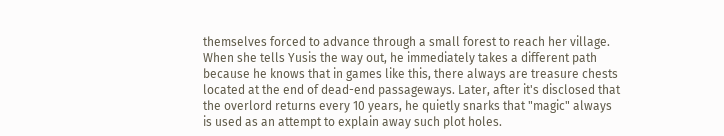themselves forced to advance through a small forest to reach her village. When she tells Yusis the way out, he immediately takes a different path because he knows that in games like this, there always are treasure chests located at the end of dead-end passageways. Later, after it's disclosed that the overlord returns every 10 years, he quietly snarks that "magic" always is used as an attempt to explain away such plot holes.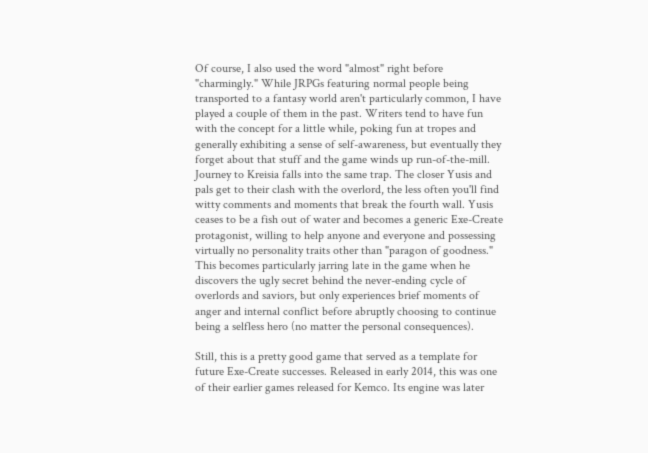Of course, I also used the word "almost" right before "charmingly." While JRPGs featuring normal people being transported to a fantasy world aren't particularly common, I have played a couple of them in the past. Writers tend to have fun with the concept for a little while, poking fun at tropes and generally exhibiting a sense of self-awareness, but eventually they forget about that stuff and the game winds up run-of-the-mill. Journey to Kreisia falls into the same trap. The closer Yusis and pals get to their clash with the overlord, the less often you'll find witty comments and moments that break the fourth wall. Yusis ceases to be a fish out of water and becomes a generic Exe-Create protagonist, willing to help anyone and everyone and possessing virtually no personality traits other than "paragon of goodness." This becomes particularly jarring late in the game when he discovers the ugly secret behind the never-ending cycle of overlords and saviors, but only experiences brief moments of anger and internal conflict before abruptly choosing to continue being a selfless hero (no matter the personal consequences).

Still, this is a pretty good game that served as a template for future Exe-Create successes. Released in early 2014, this was one of their earlier games released for Kemco. Its engine was later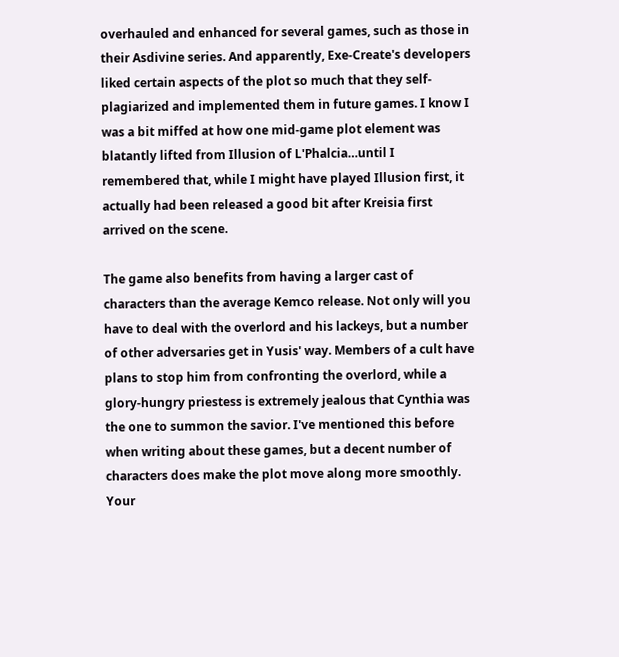overhauled and enhanced for several games, such as those in their Asdivine series. And apparently, Exe-Create's developers liked certain aspects of the plot so much that they self-plagiarized and implemented them in future games. I know I was a bit miffed at how one mid-game plot element was blatantly lifted from Illusion of L'Phalcia…until I remembered that, while I might have played Illusion first, it actually had been released a good bit after Kreisia first arrived on the scene.

The game also benefits from having a larger cast of characters than the average Kemco release. Not only will you have to deal with the overlord and his lackeys, but a number of other adversaries get in Yusis' way. Members of a cult have plans to stop him from confronting the overlord, while a glory-hungry priestess is extremely jealous that Cynthia was the one to summon the savior. I've mentioned this before when writing about these games, but a decent number of characters does make the plot move along more smoothly. Your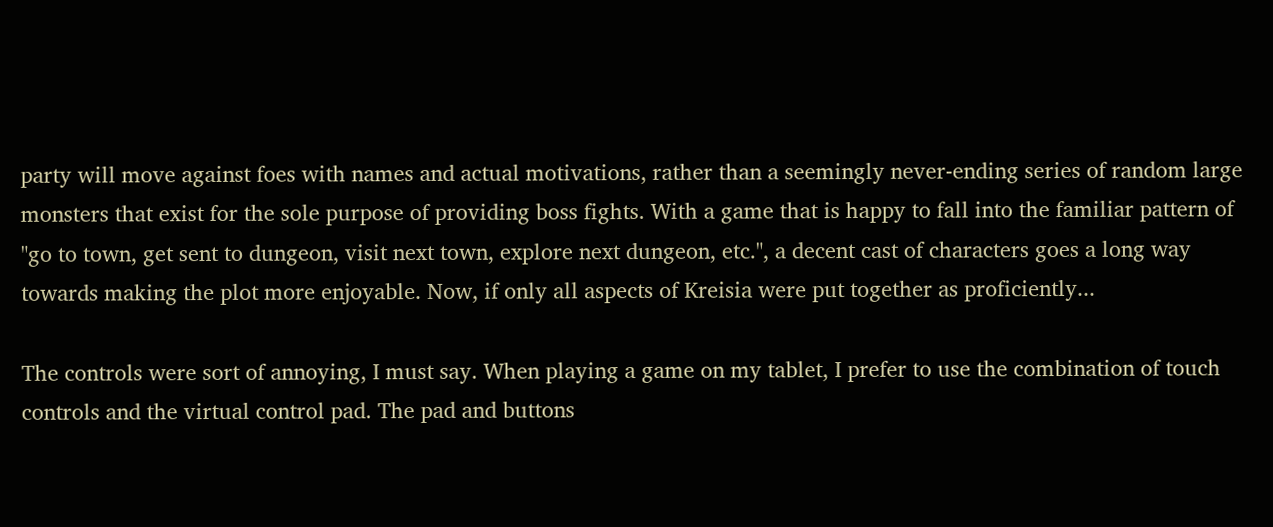party will move against foes with names and actual motivations, rather than a seemingly never-ending series of random large monsters that exist for the sole purpose of providing boss fights. With a game that is happy to fall into the familiar pattern of "go to town, get sent to dungeon, visit next town, explore next dungeon, etc.", a decent cast of characters goes a long way towards making the plot more enjoyable. Now, if only all aspects of Kreisia were put together as proficiently...

The controls were sort of annoying, I must say. When playing a game on my tablet, I prefer to use the combination of touch controls and the virtual control pad. The pad and buttons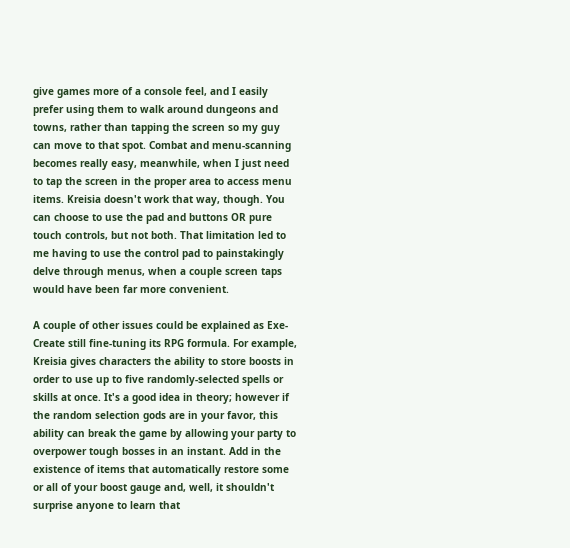give games more of a console feel, and I easily prefer using them to walk around dungeons and towns, rather than tapping the screen so my guy can move to that spot. Combat and menu-scanning becomes really easy, meanwhile, when I just need to tap the screen in the proper area to access menu items. Kreisia doesn't work that way, though. You can choose to use the pad and buttons OR pure touch controls, but not both. That limitation led to me having to use the control pad to painstakingly delve through menus, when a couple screen taps would have been far more convenient.

A couple of other issues could be explained as Exe-Create still fine-tuning its RPG formula. For example, Kreisia gives characters the ability to store boosts in order to use up to five randomly-selected spells or skills at once. It's a good idea in theory; however if the random selection gods are in your favor, this ability can break the game by allowing your party to overpower tough bosses in an instant. Add in the existence of items that automatically restore some or all of your boost gauge and, well, it shouldn't surprise anyone to learn that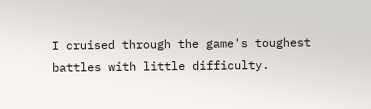I cruised through the game's toughest battles with little difficulty.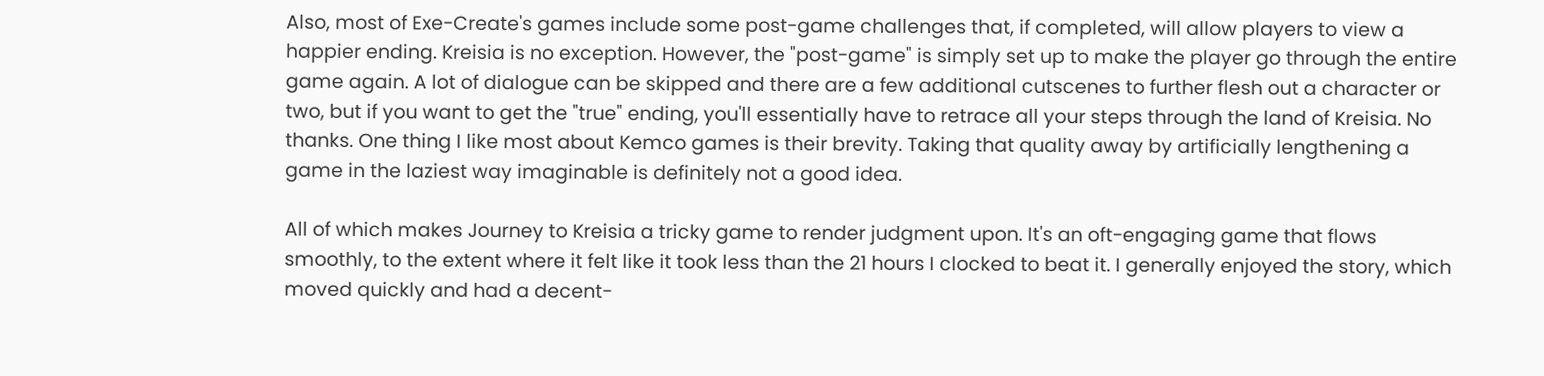Also, most of Exe-Create's games include some post-game challenges that, if completed, will allow players to view a happier ending. Kreisia is no exception. However, the "post-game" is simply set up to make the player go through the entire game again. A lot of dialogue can be skipped and there are a few additional cutscenes to further flesh out a character or two, but if you want to get the "true" ending, you'll essentially have to retrace all your steps through the land of Kreisia. No thanks. One thing I like most about Kemco games is their brevity. Taking that quality away by artificially lengthening a game in the laziest way imaginable is definitely not a good idea.

All of which makes Journey to Kreisia a tricky game to render judgment upon. It's an oft-engaging game that flows smoothly, to the extent where it felt like it took less than the 21 hours I clocked to beat it. I generally enjoyed the story, which moved quickly and had a decent-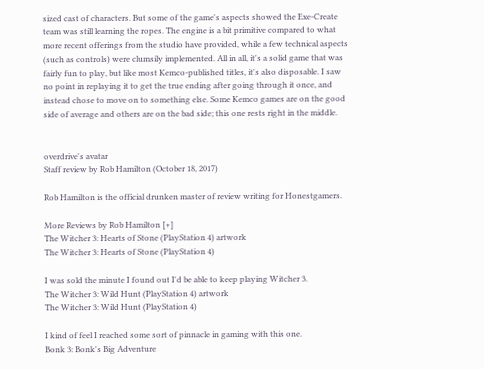sized cast of characters. But some of the game's aspects showed the Exe-Create team was still learning the ropes. The engine is a bit primitive compared to what more recent offerings from the studio have provided, while a few technical aspects (such as controls) were clumsily implemented. All in all, it's a solid game that was fairly fun to play, but like most Kemco-published titles, it's also disposable. I saw no point in replaying it to get the true ending after going through it once, and instead chose to move on to something else. Some Kemco games are on the good side of average and others are on the bad side; this one rests right in the middle.


overdrive's avatar
Staff review by Rob Hamilton (October 18, 2017)

Rob Hamilton is the official drunken master of review writing for Honestgamers.

More Reviews by Rob Hamilton [+]
The Witcher 3: Hearts of Stone (PlayStation 4) artwork
The Witcher 3: Hearts of Stone (PlayStation 4)

I was sold the minute I found out I'd be able to keep playing Witcher 3.
The Witcher 3: Wild Hunt (PlayStation 4) artwork
The Witcher 3: Wild Hunt (PlayStation 4)

I kind of feel I reached some sort of pinnacle in gaming with this one.
Bonk 3: Bonk's Big Adventure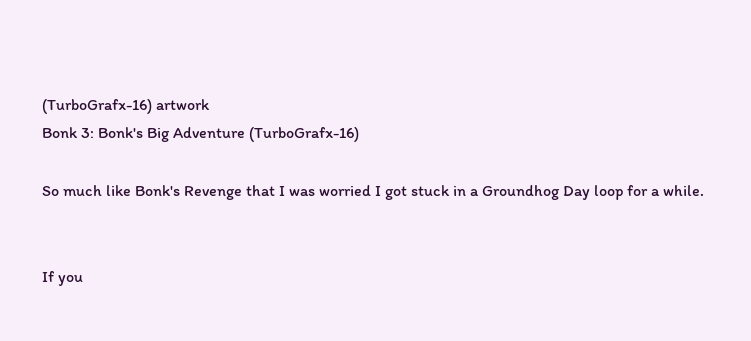(TurboGrafx-16) artwork
Bonk 3: Bonk's Big Adventure (TurboGrafx-16)

So much like Bonk's Revenge that I was worried I got stuck in a Groundhog Day loop for a while.


If you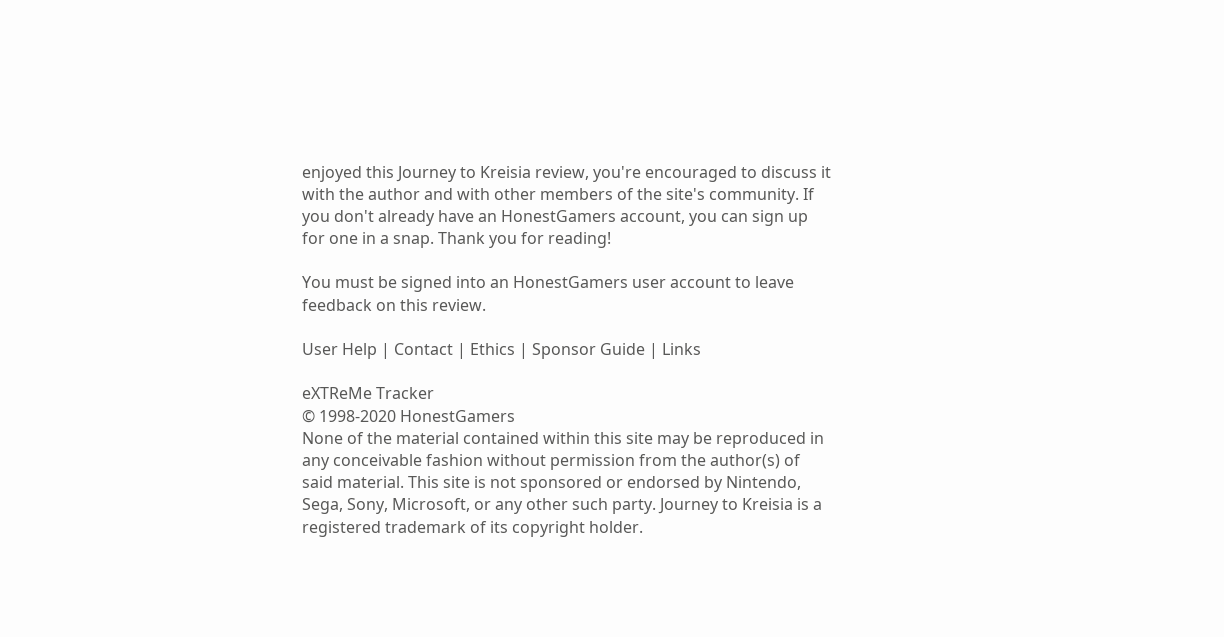enjoyed this Journey to Kreisia review, you're encouraged to discuss it with the author and with other members of the site's community. If you don't already have an HonestGamers account, you can sign up for one in a snap. Thank you for reading!

You must be signed into an HonestGamers user account to leave feedback on this review.

User Help | Contact | Ethics | Sponsor Guide | Links

eXTReMe Tracker
© 1998-2020 HonestGamers
None of the material contained within this site may be reproduced in any conceivable fashion without permission from the author(s) of said material. This site is not sponsored or endorsed by Nintendo, Sega, Sony, Microsoft, or any other such party. Journey to Kreisia is a registered trademark of its copyright holder.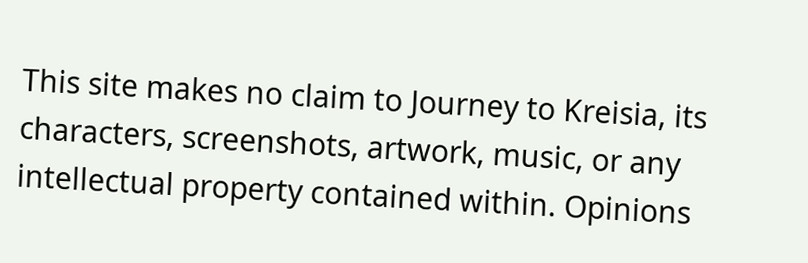This site makes no claim to Journey to Kreisia, its characters, screenshots, artwork, music, or any intellectual property contained within. Opinions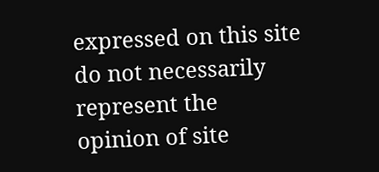expressed on this site do not necessarily represent the opinion of site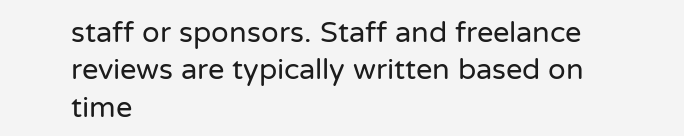staff or sponsors. Staff and freelance reviews are typically written based on time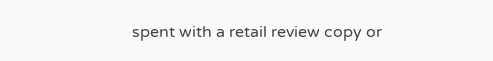spent with a retail review copy or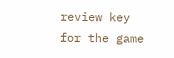review key for the game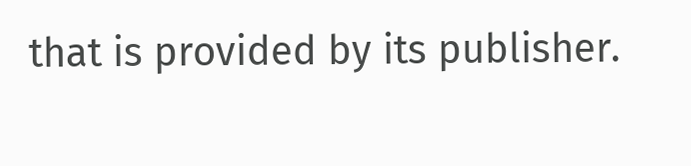that is provided by its publisher.